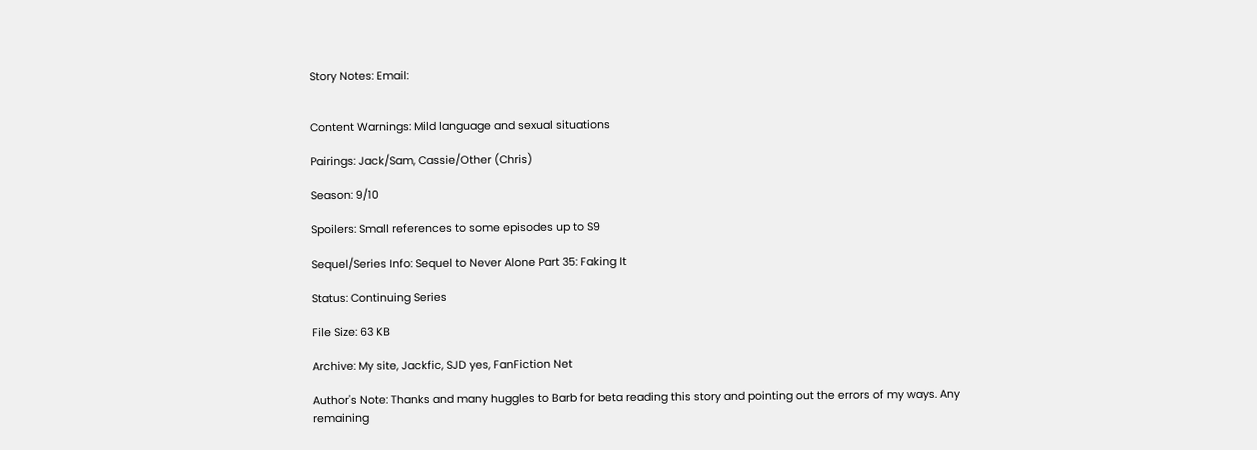Story Notes: Email:


Content Warnings: Mild language and sexual situations

Pairings: Jack/Sam, Cassie/Other (Chris)

Season: 9/10

Spoilers: Small references to some episodes up to S9

Sequel/Series Info: Sequel to Never Alone Part 35: Faking It

Status: Continuing Series

File Size: 63 KB

Archive: My site, Jackfic, SJD yes, FanFiction Net

Author's Note: Thanks and many huggles to Barb for beta reading this story and pointing out the errors of my ways. Any remaining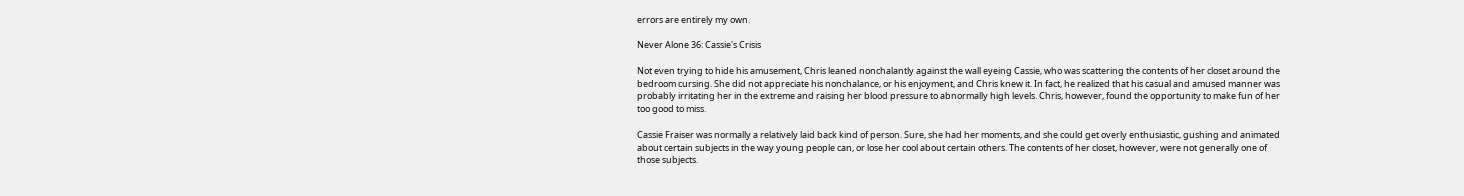errors are entirely my own.

Never Alone 36: Cassie's Crisis

Not even trying to hide his amusement, Chris leaned nonchalantly against the wall eyeing Cassie, who was scattering the contents of her closet around the bedroom cursing. She did not appreciate his nonchalance, or his enjoyment, and Chris knew it. In fact, he realized that his casual and amused manner was probably irritating her in the extreme and raising her blood pressure to abnormally high levels. Chris, however, found the opportunity to make fun of her too good to miss.

Cassie Fraiser was normally a relatively laid back kind of person. Sure, she had her moments, and she could get overly enthusiastic, gushing and animated about certain subjects in the way young people can, or lose her cool about certain others. The contents of her closet, however, were not generally one of those subjects.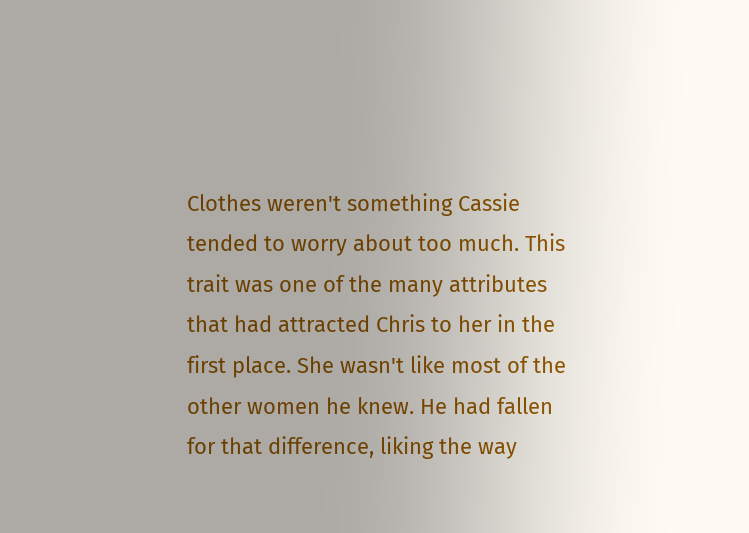Clothes weren't something Cassie tended to worry about too much. This trait was one of the many attributes that had attracted Chris to her in the first place. She wasn't like most of the other women he knew. He had fallen for that difference, liking the way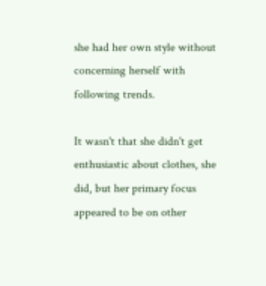she had her own style without concerning herself with following trends.

It wasn't that she didn't get enthusiastic about clothes, she did, but her primary focus appeared to be on other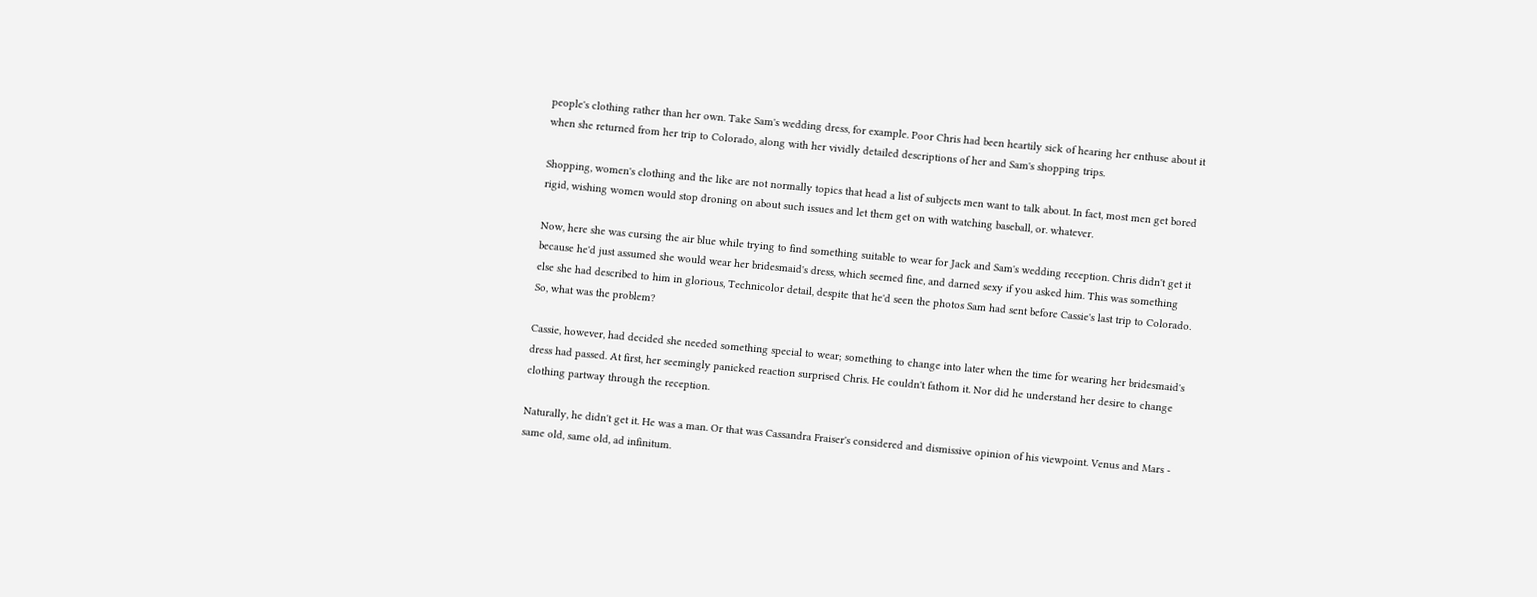people's clothing rather than her own. Take Sam's wedding dress, for example. Poor Chris had been heartily sick of hearing her enthuse about it when she returned from her trip to Colorado, along with her vividly detailed descriptions of her and Sam's shopping trips.

Shopping, women's clothing and the like are not normally topics that head a list of subjects men want to talk about. In fact, most men get bored rigid, wishing women would stop droning on about such issues and let them get on with watching baseball, or. whatever.

Now, here she was cursing the air blue while trying to find something suitable to wear for Jack and Sam's wedding reception. Chris didn't get it because he'd just assumed she would wear her bridesmaid's dress, which seemed fine, and darned sexy if you asked him. This was something else she had described to him in glorious, Technicolor detail, despite that he'd seen the photos Sam had sent before Cassie's last trip to Colorado. So, what was the problem?

Cassie, however, had decided she needed something special to wear; something to change into later when the time for wearing her bridesmaid's dress had passed. At first, her seemingly panicked reaction surprised Chris. He couldn't fathom it. Nor did he understand her desire to change clothing partway through the reception.

Naturally, he didn't get it. He was a man. Or that was Cassandra Fraiser's considered and dismissive opinion of his viewpoint. Venus and Mars - same old, same old, ad infinitum.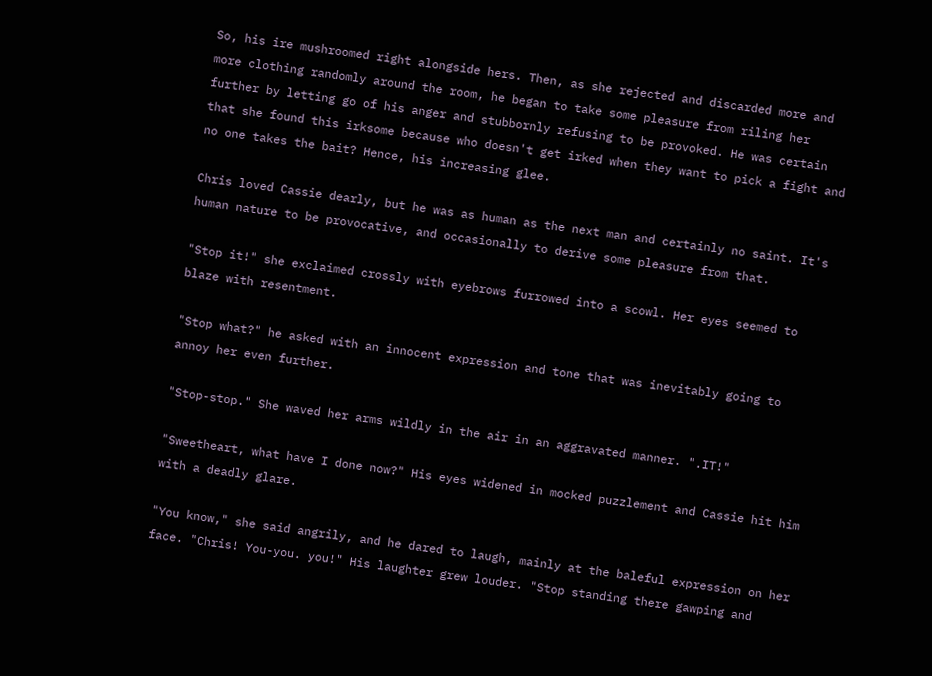So, his ire mushroomed right alongside hers. Then, as she rejected and discarded more and more clothing randomly around the room, he began to take some pleasure from riling her further by letting go of his anger and stubbornly refusing to be provoked. He was certain that she found this irksome because who doesn't get irked when they want to pick a fight and no one takes the bait? Hence, his increasing glee.

Chris loved Cassie dearly, but he was as human as the next man and certainly no saint. It's human nature to be provocative, and occasionally to derive some pleasure from that.

"Stop it!" she exclaimed crossly with eyebrows furrowed into a scowl. Her eyes seemed to blaze with resentment.

"Stop what?" he asked with an innocent expression and tone that was inevitably going to annoy her even further.

"Stop-stop." She waved her arms wildly in the air in an aggravated manner. ".IT!"

"Sweetheart, what have I done now?" His eyes widened in mocked puzzlement and Cassie hit him with a deadly glare.

"You know," she said angrily, and he dared to laugh, mainly at the baleful expression on her face. "Chris! You-you. you!" His laughter grew louder. "Stop standing there gawping and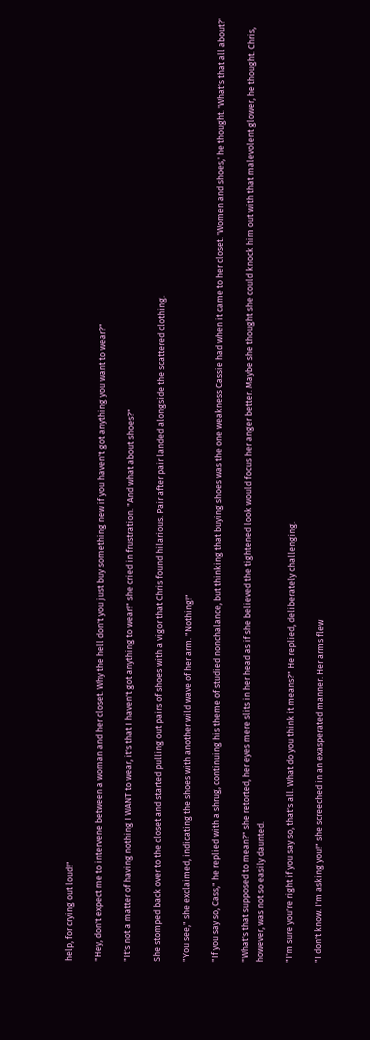help, for crying out loud!"

"Hey, don't expect me to intervene between a woman and her closet. Why the hell don't you just buy something new if you haven't got anything you want to wear?"

"It's not a matter of having nothing I WANT to wear, it's that I haven't got anything to wear!" she cried in frustration. "And what about shoes?"

She stomped back over to the closet and started pulling out pairs of shoes with a vigor that Chris found hilarious. Pair after pair landed alongside the scattered clothing.

"You see," she exclaimed, indicating the shoes with another wild wave of her arm. "Nothing!"

"If you say so, Cass," he replied with a shrug, continuing his theme of studied nonchalance, but thinking that buying shoes was the one weakness Cassie had when it came to her closet. 'Women and shoes,' he thought. 'What's that all about?'

"What's that supposed to mean?" she retorted, her eyes mere slits in her head as if she believed the tightened look would focus her anger better. Maybe she thought she could knock him out with that malevolent glower, he thought. Chris, however, was not so easily daunted.

"I'm sure you're right if you say so, that's all. What do you think it means?" He replied, deliberately challenging.

"I don't know. I'm asking you!" she screeched in an exasperated manner. Her arms flew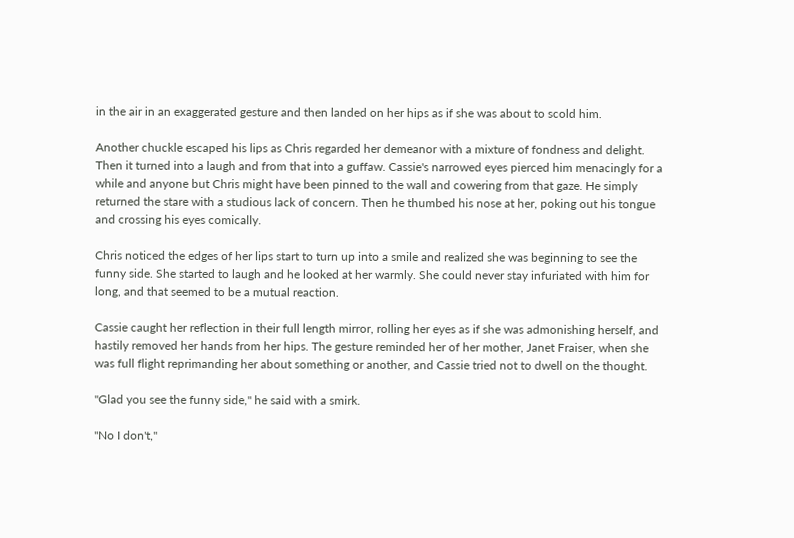in the air in an exaggerated gesture and then landed on her hips as if she was about to scold him.

Another chuckle escaped his lips as Chris regarded her demeanor with a mixture of fondness and delight. Then it turned into a laugh and from that into a guffaw. Cassie's narrowed eyes pierced him menacingly for a while and anyone but Chris might have been pinned to the wall and cowering from that gaze. He simply returned the stare with a studious lack of concern. Then he thumbed his nose at her, poking out his tongue and crossing his eyes comically.

Chris noticed the edges of her lips start to turn up into a smile and realized she was beginning to see the funny side. She started to laugh and he looked at her warmly. She could never stay infuriated with him for long, and that seemed to be a mutual reaction.

Cassie caught her reflection in their full length mirror, rolling her eyes as if she was admonishing herself, and hastily removed her hands from her hips. The gesture reminded her of her mother, Janet Fraiser, when she was full flight reprimanding her about something or another, and Cassie tried not to dwell on the thought.

"Glad you see the funny side," he said with a smirk.

"No I don't,"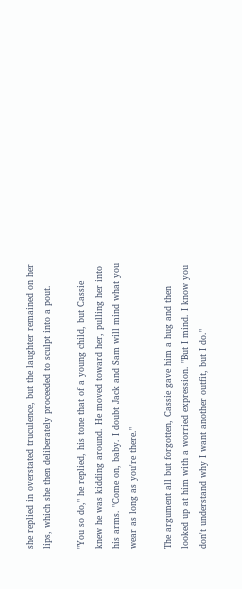she replied in overstated truculence, but the laughter remained on her lips, which she then deliberately proceeded to sculpt into a pout.

"You so do," he replied, his tone that of a young child, but Cassie knew he was kidding around. He moved toward her, pulling her into his arms. "Come on, baby. I doubt Jack and Sam will mind what you wear as long as you're there."

The argument all but forgotten, Cassie gave him a hug and then looked up at him with a worried expression. "But I mind. I know you don't understand why I want another outfit, but I do."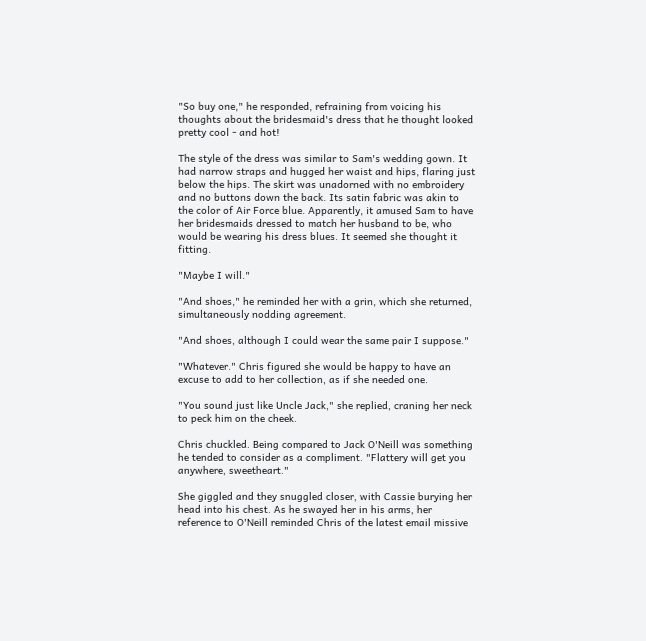"So buy one," he responded, refraining from voicing his thoughts about the bridesmaid's dress that he thought looked pretty cool - and hot!

The style of the dress was similar to Sam's wedding gown. It had narrow straps and hugged her waist and hips, flaring just below the hips. The skirt was unadorned with no embroidery and no buttons down the back. Its satin fabric was akin to the color of Air Force blue. Apparently, it amused Sam to have her bridesmaids dressed to match her husband to be, who would be wearing his dress blues. It seemed she thought it fitting.

"Maybe I will."

"And shoes," he reminded her with a grin, which she returned, simultaneously nodding agreement.

"And shoes, although I could wear the same pair I suppose."

"Whatever." Chris figured she would be happy to have an excuse to add to her collection, as if she needed one.

"You sound just like Uncle Jack," she replied, craning her neck to peck him on the cheek.

Chris chuckled. Being compared to Jack O'Neill was something he tended to consider as a compliment. "Flattery will get you anywhere, sweetheart."

She giggled and they snuggled closer, with Cassie burying her head into his chest. As he swayed her in his arms, her reference to O'Neill reminded Chris of the latest email missive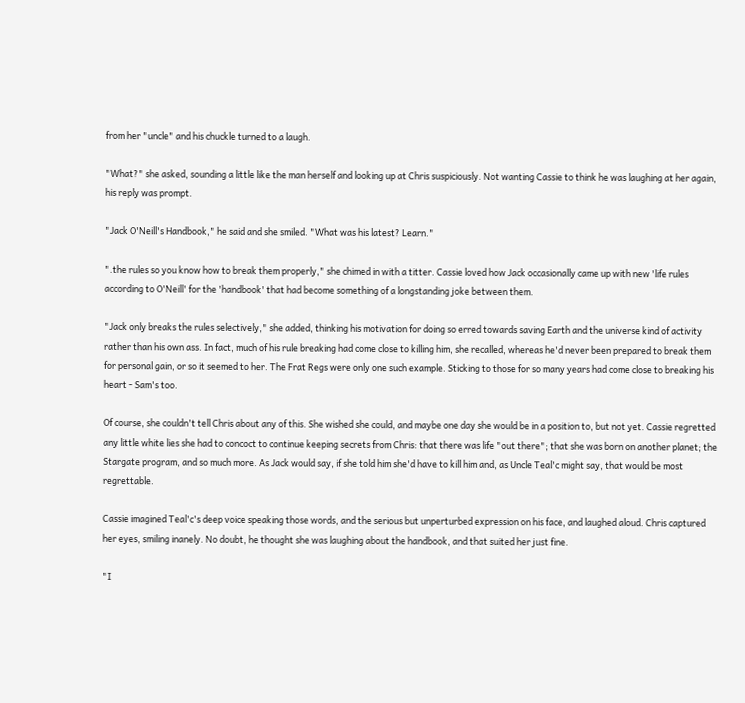from her "uncle" and his chuckle turned to a laugh.

"What?" she asked, sounding a little like the man herself and looking up at Chris suspiciously. Not wanting Cassie to think he was laughing at her again, his reply was prompt.

"Jack O'Neill's Handbook," he said and she smiled. "What was his latest? Learn."

".the rules so you know how to break them properly," she chimed in with a titter. Cassie loved how Jack occasionally came up with new 'life rules according to O'Neill' for the 'handbook' that had become something of a longstanding joke between them.

"Jack only breaks the rules selectively," she added, thinking his motivation for doing so erred towards saving Earth and the universe kind of activity rather than his own ass. In fact, much of his rule breaking had come close to killing him, she recalled, whereas he'd never been prepared to break them for personal gain, or so it seemed to her. The Frat Regs were only one such example. Sticking to those for so many years had come close to breaking his heart - Sam's too.

Of course, she couldn't tell Chris about any of this. She wished she could, and maybe one day she would be in a position to, but not yet. Cassie regretted any little white lies she had to concoct to continue keeping secrets from Chris: that there was life "out there"; that she was born on another planet; the Stargate program, and so much more. As Jack would say, if she told him she'd have to kill him and, as Uncle Teal'c might say, that would be most regrettable.

Cassie imagined Teal'c's deep voice speaking those words, and the serious but unperturbed expression on his face, and laughed aloud. Chris captured her eyes, smiling inanely. No doubt, he thought she was laughing about the handbook, and that suited her just fine.

"I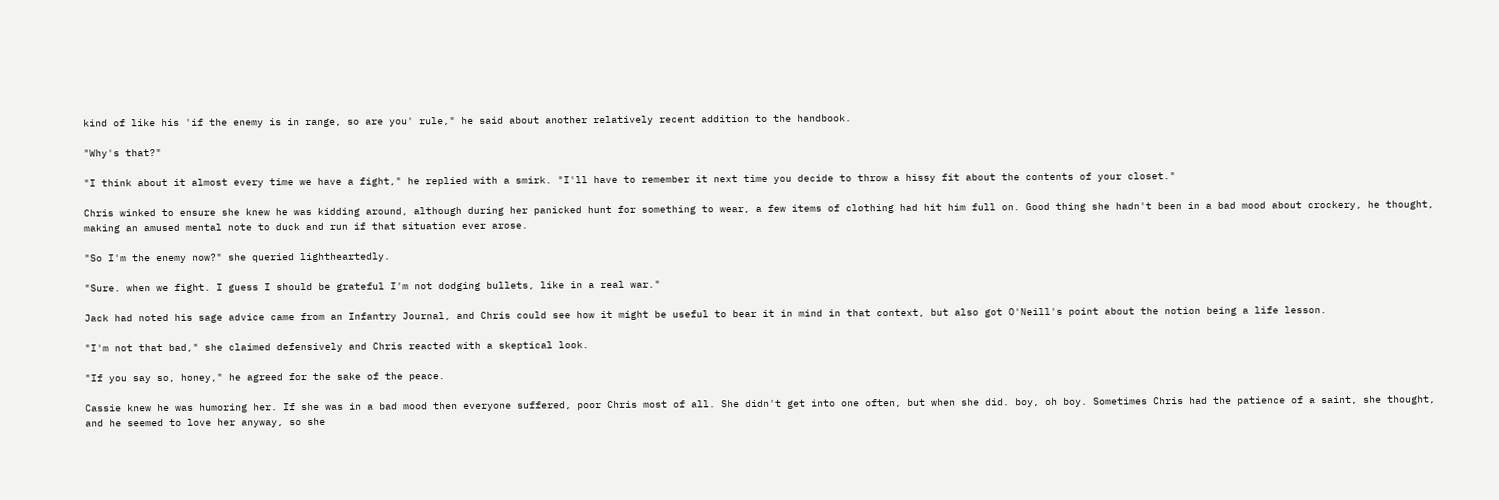kind of like his 'if the enemy is in range, so are you' rule," he said about another relatively recent addition to the handbook.

"Why's that?"

"I think about it almost every time we have a fight," he replied with a smirk. "I'll have to remember it next time you decide to throw a hissy fit about the contents of your closet."

Chris winked to ensure she knew he was kidding around, although during her panicked hunt for something to wear, a few items of clothing had hit him full on. Good thing she hadn't been in a bad mood about crockery, he thought, making an amused mental note to duck and run if that situation ever arose.

"So I'm the enemy now?" she queried lightheartedly.

"Sure. when we fight. I guess I should be grateful I'm not dodging bullets, like in a real war."

Jack had noted his sage advice came from an Infantry Journal, and Chris could see how it might be useful to bear it in mind in that context, but also got O'Neill's point about the notion being a life lesson.

"I'm not that bad," she claimed defensively and Chris reacted with a skeptical look.

"If you say so, honey," he agreed for the sake of the peace.

Cassie knew he was humoring her. If she was in a bad mood then everyone suffered, poor Chris most of all. She didn't get into one often, but when she did. boy, oh boy. Sometimes Chris had the patience of a saint, she thought, and he seemed to love her anyway, so she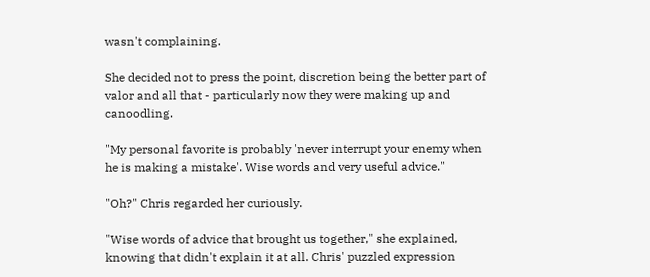wasn't complaining.

She decided not to press the point, discretion being the better part of valor and all that - particularly now they were making up and canoodling.

"My personal favorite is probably 'never interrupt your enemy when he is making a mistake'. Wise words and very useful advice."

"Oh?" Chris regarded her curiously.

"Wise words of advice that brought us together," she explained, knowing that didn't explain it at all. Chris' puzzled expression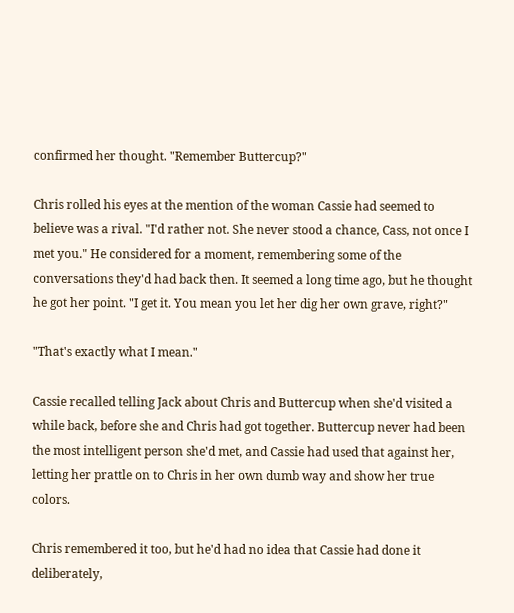confirmed her thought. "Remember Buttercup?"

Chris rolled his eyes at the mention of the woman Cassie had seemed to believe was a rival. "I'd rather not. She never stood a chance, Cass, not once I met you." He considered for a moment, remembering some of the conversations they'd had back then. It seemed a long time ago, but he thought he got her point. "I get it. You mean you let her dig her own grave, right?"

"That's exactly what I mean."

Cassie recalled telling Jack about Chris and Buttercup when she'd visited a while back, before she and Chris had got together. Buttercup never had been the most intelligent person she'd met, and Cassie had used that against her, letting her prattle on to Chris in her own dumb way and show her true colors.

Chris remembered it too, but he'd had no idea that Cassie had done it deliberately,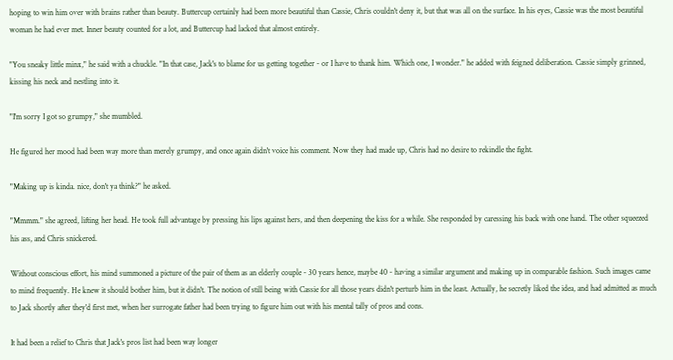hoping to win him over with brains rather than beauty. Buttercup certainly had been more beautiful than Cassie, Chris couldn't deny it, but that was all on the surface. In his eyes, Cassie was the most beautiful woman he had ever met. Inner beauty counted for a lot, and Buttercup had lacked that almost entirely.

"You sneaky little minx," he said with a chuckle. "In that case, Jack's to blame for us getting together - or I have to thank him. Which one, I wonder." he added with feigned deliberation. Cassie simply grinned, kissing his neck and nestling into it.

"I'm sorry I got so grumpy," she mumbled.

He figured her mood had been way more than merely grumpy, and once again didn't voice his comment. Now they had made up, Chris had no desire to rekindle the fight.

"Making up is kinda. nice, don't ya think?" he asked.

"Mmmm." she agreed, lifting her head. He took full advantage by pressing his lips against hers, and then deepening the kiss for a while. She responded by caressing his back with one hand. The other squeezed his ass, and Chris snickered.

Without conscious effort, his mind summoned a picture of the pair of them as an elderly couple - 30 years hence, maybe 40 - having a similar argument and making up in comparable fashion. Such images came to mind frequently. He knew it should bother him, but it didn't. The notion of still being with Cassie for all those years didn't perturb him in the least. Actually, he secretly liked the idea, and had admitted as much to Jack shortly after they'd first met, when her surrogate father had been trying to figure him out with his mental tally of pros and cons.

It had been a relief to Chris that Jack's pros list had been way longer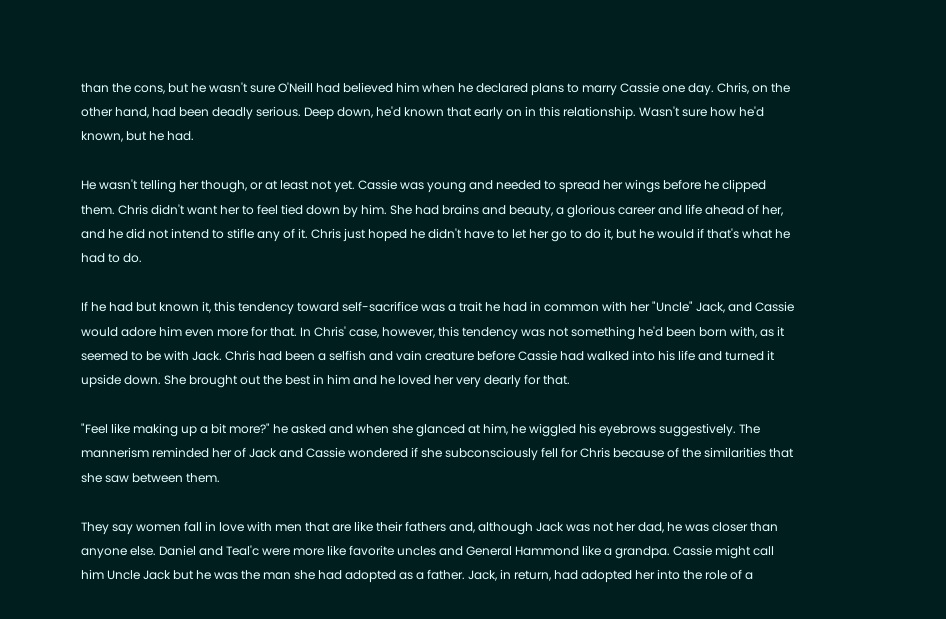than the cons, but he wasn't sure O'Neill had believed him when he declared plans to marry Cassie one day. Chris, on the other hand, had been deadly serious. Deep down, he'd known that early on in this relationship. Wasn't sure how he'd known, but he had.

He wasn't telling her though, or at least not yet. Cassie was young and needed to spread her wings before he clipped them. Chris didn't want her to feel tied down by him. She had brains and beauty, a glorious career and life ahead of her, and he did not intend to stifle any of it. Chris just hoped he didn't have to let her go to do it, but he would if that's what he had to do.

If he had but known it, this tendency toward self-sacrifice was a trait he had in common with her "Uncle" Jack, and Cassie would adore him even more for that. In Chris' case, however, this tendency was not something he'd been born with, as it seemed to be with Jack. Chris had been a selfish and vain creature before Cassie had walked into his life and turned it upside down. She brought out the best in him and he loved her very dearly for that.

"Feel like making up a bit more?" he asked and when she glanced at him, he wiggled his eyebrows suggestively. The mannerism reminded her of Jack and Cassie wondered if she subconsciously fell for Chris because of the similarities that she saw between them.

They say women fall in love with men that are like their fathers and, although Jack was not her dad, he was closer than anyone else. Daniel and Teal'c were more like favorite uncles and General Hammond like a grandpa. Cassie might call him Uncle Jack but he was the man she had adopted as a father. Jack, in return, had adopted her into the role of a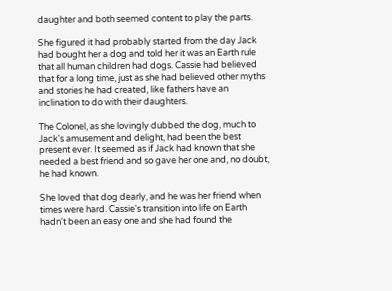daughter and both seemed content to play the parts.

She figured it had probably started from the day Jack had bought her a dog and told her it was an Earth rule that all human children had dogs. Cassie had believed that for a long time, just as she had believed other myths and stories he had created, like fathers have an inclination to do with their daughters.

The Colonel, as she lovingly dubbed the dog, much to Jack's amusement and delight, had been the best present ever. It seemed as if Jack had known that she needed a best friend and so gave her one and, no doubt, he had known.

She loved that dog dearly, and he was her friend when times were hard. Cassie's transition into life on Earth hadn't been an easy one and she had found the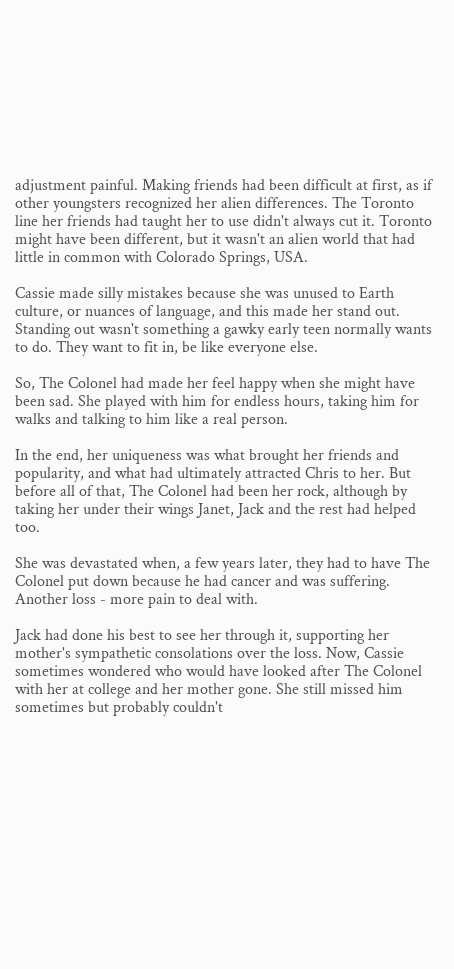adjustment painful. Making friends had been difficult at first, as if other youngsters recognized her alien differences. The Toronto line her friends had taught her to use didn't always cut it. Toronto might have been different, but it wasn't an alien world that had little in common with Colorado Springs, USA.

Cassie made silly mistakes because she was unused to Earth culture, or nuances of language, and this made her stand out. Standing out wasn't something a gawky early teen normally wants to do. They want to fit in, be like everyone else.

So, The Colonel had made her feel happy when she might have been sad. She played with him for endless hours, taking him for walks and talking to him like a real person.

In the end, her uniqueness was what brought her friends and popularity, and what had ultimately attracted Chris to her. But before all of that, The Colonel had been her rock, although by taking her under their wings Janet, Jack and the rest had helped too.

She was devastated when, a few years later, they had to have The Colonel put down because he had cancer and was suffering. Another loss - more pain to deal with.

Jack had done his best to see her through it, supporting her mother's sympathetic consolations over the loss. Now, Cassie sometimes wondered who would have looked after The Colonel with her at college and her mother gone. She still missed him sometimes but probably couldn't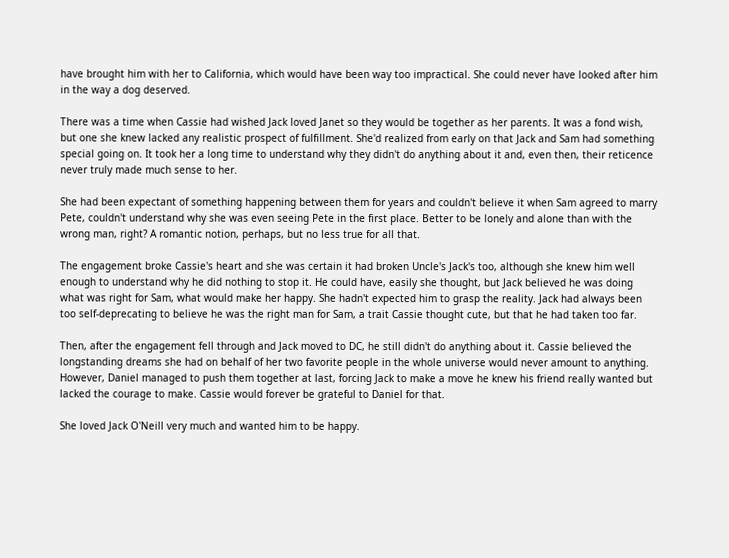have brought him with her to California, which would have been way too impractical. She could never have looked after him in the way a dog deserved.

There was a time when Cassie had wished Jack loved Janet so they would be together as her parents. It was a fond wish, but one she knew lacked any realistic prospect of fulfillment. She'd realized from early on that Jack and Sam had something special going on. It took her a long time to understand why they didn't do anything about it and, even then, their reticence never truly made much sense to her.

She had been expectant of something happening between them for years and couldn't believe it when Sam agreed to marry Pete, couldn't understand why she was even seeing Pete in the first place. Better to be lonely and alone than with the wrong man, right? A romantic notion, perhaps, but no less true for all that.

The engagement broke Cassie's heart and she was certain it had broken Uncle's Jack's too, although she knew him well enough to understand why he did nothing to stop it. He could have, easily she thought, but Jack believed he was doing what was right for Sam, what would make her happy. She hadn't expected him to grasp the reality. Jack had always been too self-deprecating to believe he was the right man for Sam, a trait Cassie thought cute, but that he had taken too far.

Then, after the engagement fell through and Jack moved to DC, he still didn't do anything about it. Cassie believed the longstanding dreams she had on behalf of her two favorite people in the whole universe would never amount to anything. However, Daniel managed to push them together at last, forcing Jack to make a move he knew his friend really wanted but lacked the courage to make. Cassie would forever be grateful to Daniel for that.

She loved Jack O'Neill very much and wanted him to be happy.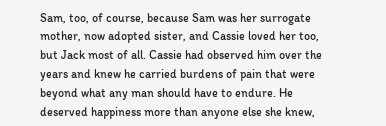Sam, too, of course, because Sam was her surrogate mother, now adopted sister, and Cassie loved her too, but Jack most of all. Cassie had observed him over the years and knew he carried burdens of pain that were beyond what any man should have to endure. He deserved happiness more than anyone else she knew,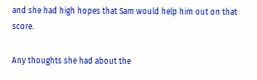and she had high hopes that Sam would help him out on that score.

Any thoughts she had about the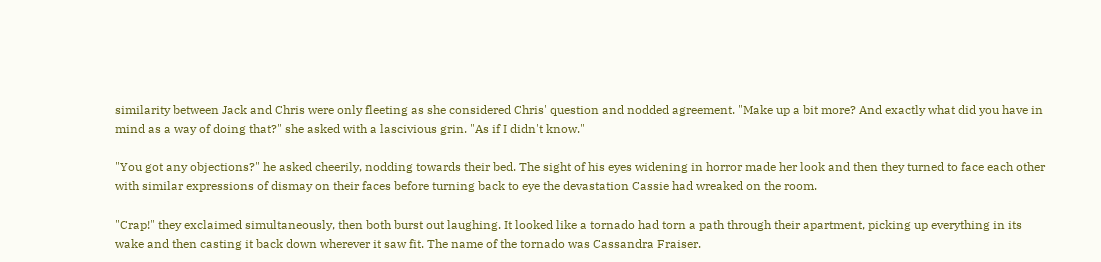similarity between Jack and Chris were only fleeting as she considered Chris' question and nodded agreement. "Make up a bit more? And exactly what did you have in mind as a way of doing that?" she asked with a lascivious grin. "As if I didn't know."

"You got any objections?" he asked cheerily, nodding towards their bed. The sight of his eyes widening in horror made her look and then they turned to face each other with similar expressions of dismay on their faces before turning back to eye the devastation Cassie had wreaked on the room.

"Crap!" they exclaimed simultaneously, then both burst out laughing. It looked like a tornado had torn a path through their apartment, picking up everything in its wake and then casting it back down wherever it saw fit. The name of the tornado was Cassandra Fraiser.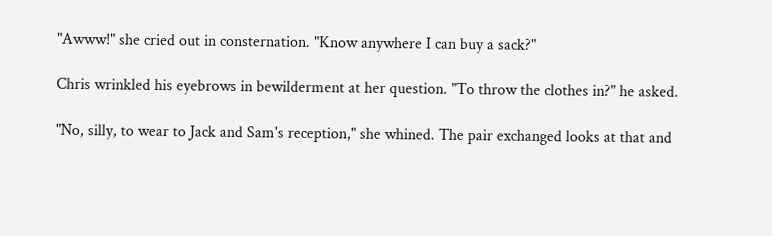"Awww!" she cried out in consternation. "Know anywhere I can buy a sack?"

Chris wrinkled his eyebrows in bewilderment at her question. "To throw the clothes in?" he asked.

"No, silly, to wear to Jack and Sam's reception," she whined. The pair exchanged looks at that and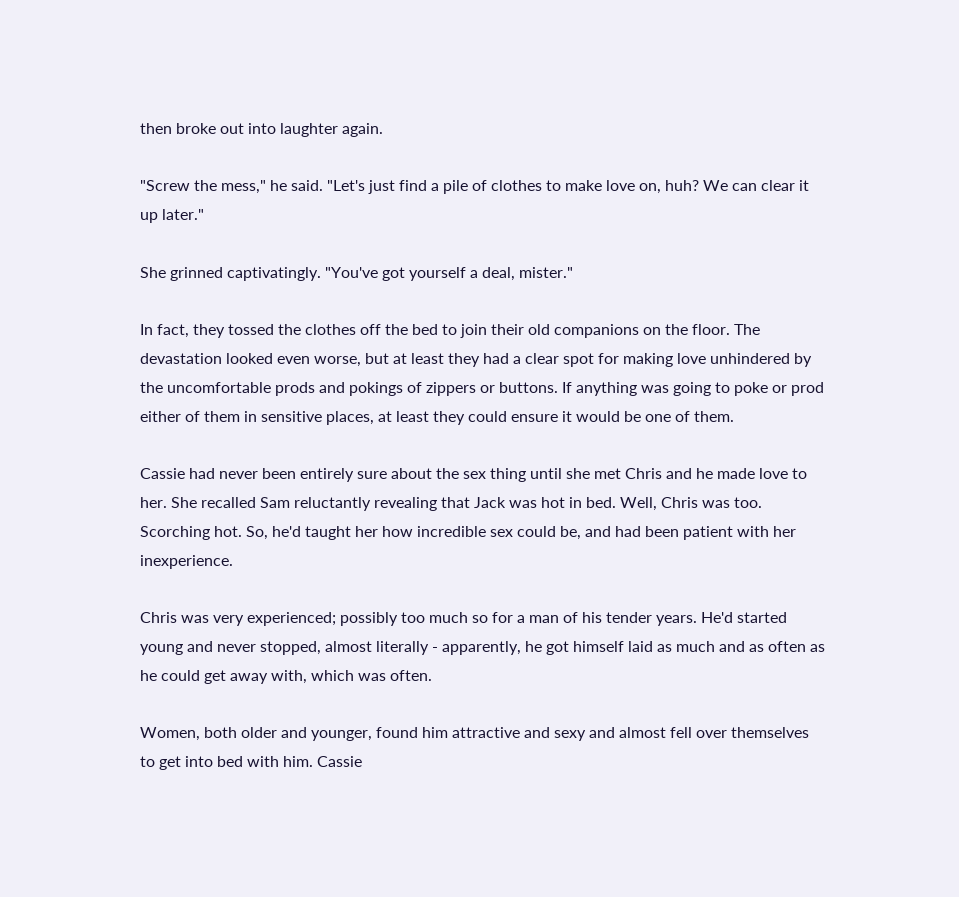then broke out into laughter again.

"Screw the mess," he said. "Let's just find a pile of clothes to make love on, huh? We can clear it up later."

She grinned captivatingly. "You've got yourself a deal, mister."

In fact, they tossed the clothes off the bed to join their old companions on the floor. The devastation looked even worse, but at least they had a clear spot for making love unhindered by the uncomfortable prods and pokings of zippers or buttons. If anything was going to poke or prod either of them in sensitive places, at least they could ensure it would be one of them.

Cassie had never been entirely sure about the sex thing until she met Chris and he made love to her. She recalled Sam reluctantly revealing that Jack was hot in bed. Well, Chris was too. Scorching hot. So, he'd taught her how incredible sex could be, and had been patient with her inexperience.

Chris was very experienced; possibly too much so for a man of his tender years. He'd started young and never stopped, almost literally - apparently, he got himself laid as much and as often as he could get away with, which was often.

Women, both older and younger, found him attractive and sexy and almost fell over themselves to get into bed with him. Cassie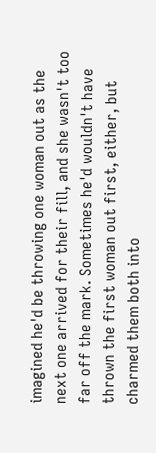imagined he'd be throwing one woman out as the next one arrived for their fill, and she wasn't too far off the mark. Sometimes he'd wouldn't have thrown the first woman out first, either, but charmed them both into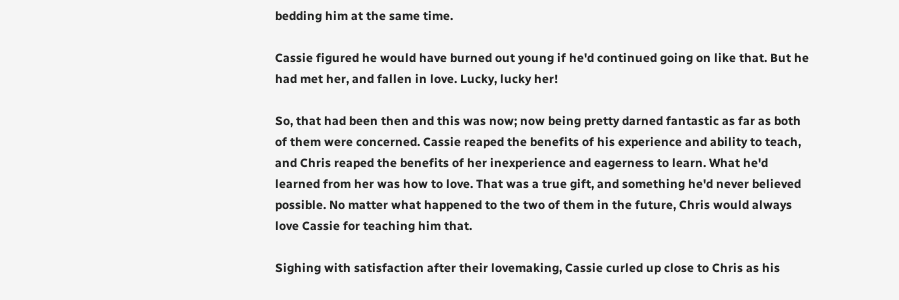bedding him at the same time.

Cassie figured he would have burned out young if he'd continued going on like that. But he had met her, and fallen in love. Lucky, lucky her!

So, that had been then and this was now; now being pretty darned fantastic as far as both of them were concerned. Cassie reaped the benefits of his experience and ability to teach, and Chris reaped the benefits of her inexperience and eagerness to learn. What he'd learned from her was how to love. That was a true gift, and something he'd never believed possible. No matter what happened to the two of them in the future, Chris would always love Cassie for teaching him that.

Sighing with satisfaction after their lovemaking, Cassie curled up close to Chris as his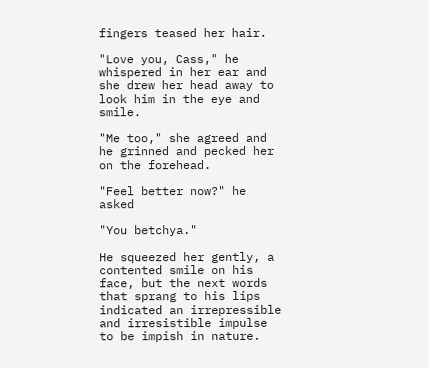fingers teased her hair.

"Love you, Cass," he whispered in her ear and she drew her head away to look him in the eye and smile.

"Me too," she agreed and he grinned and pecked her on the forehead.

"Feel better now?" he asked

"You betchya."

He squeezed her gently, a contented smile on his face, but the next words that sprang to his lips indicated an irrepressible and irresistible impulse to be impish in nature.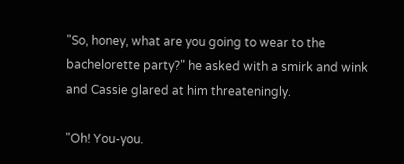"So, honey, what are you going to wear to the bachelorette party?" he asked with a smirk and wink and Cassie glared at him threateningly.

"Oh! You-you.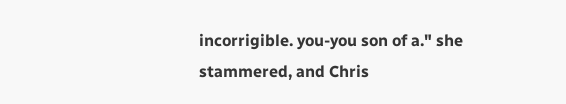incorrigible. you-you son of a." she stammered, and Chris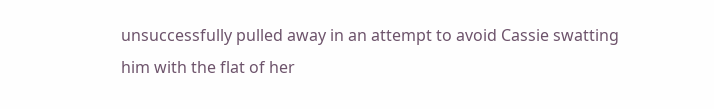unsuccessfully pulled away in an attempt to avoid Cassie swatting him with the flat of her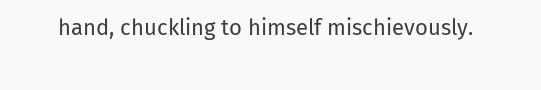hand, chuckling to himself mischievously.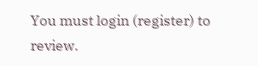You must login (register) to review.